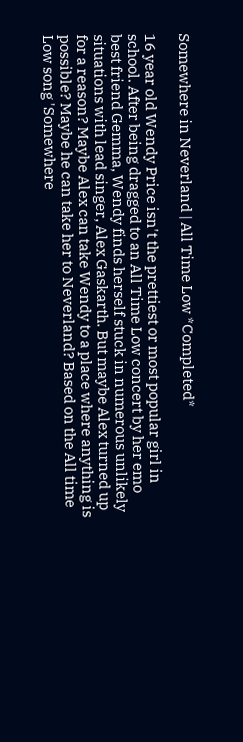Somewhere in Neverland | All Time Low *Completed*

16 year old Wendy Price isn't the prettiest or most popular girl in school. After being dragged to an All Time Low concert by her emo best friend Gemma, Wendy finds herself stuck in numerous unlikely situations with lead singer, Alex Gaskarth. But maybe Alex turned up for a reason? Maybe Alex can take Wendy to a place where anything is possible? Maybe he can take her to Neverland? Based on the All time Low song 'Somewhere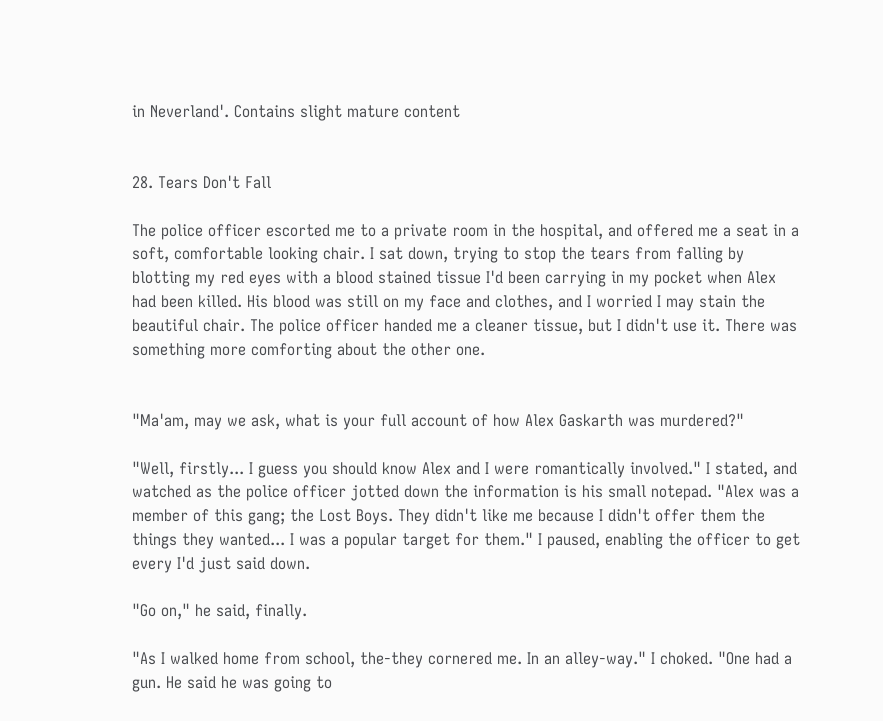in Neverland'. Contains slight mature content


28. Tears Don't Fall

The police officer escorted me to a private room in the hospital, and offered me a seat in a soft, comfortable looking chair. I sat down, trying to stop the tears from falling by blotting my red eyes with a blood stained tissue I'd been carrying in my pocket when Alex had been killed. His blood was still on my face and clothes, and I worried I may stain the beautiful chair. The police officer handed me a cleaner tissue, but I didn't use it. There was something more comforting about the other one.


"Ma'am, may we ask, what is your full account of how Alex Gaskarth was murdered?"

"Well, firstly... I guess you should know Alex and I were romantically involved." I stated, and watched as the police officer jotted down the information is his small notepad. "Alex was a member of this gang; the Lost Boys. They didn't like me because I didn't offer them the things they wanted... I was a popular target for them." I paused, enabling the officer to get every I'd just said down.

"Go on," he said, finally.

"As I walked home from school, the-they cornered me. In an alley-way." I choked. "One had a gun. He said he was going to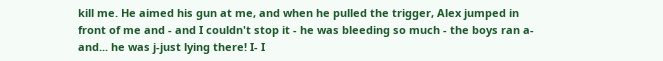kill me. He aimed his gun at me, and when he pulled the trigger, Alex jumped in front of me and - and I couldn't stop it - he was bleeding so much - the boys ran a-and... he was j-just lying there! I- I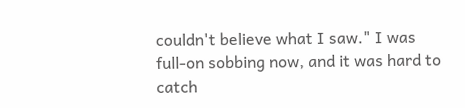couldn't believe what I saw." I was full-on sobbing now, and it was hard to catch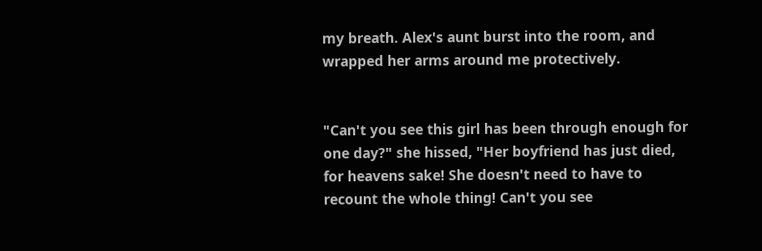my breath. Alex's aunt burst into the room, and wrapped her arms around me protectively.


"Can't you see this girl has been through enough for one day?" she hissed, "Her boyfriend has just died, for heavens sake! She doesn't need to have to recount the whole thing! Can't you see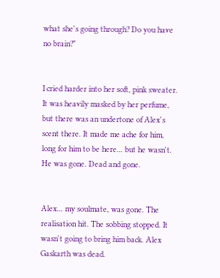what she's going through? Do you have no brain?"


I cried harder into her soft, pink sweater. It was heavily masked by her perfume, but there was an undertone of Alex's scent there. It made me ache for him, long for him to be here... but he wasn't. He was gone. Dead and gone.


Alex... my soulmate, was gone. The realisation hit. The sobbing stopped. It wasn't going to bring him back. Alex Gaskarth was dead.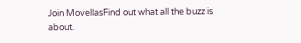Join MovellasFind out what all the buzz is about.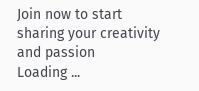Join now to start sharing your creativity and passion
Loading ...